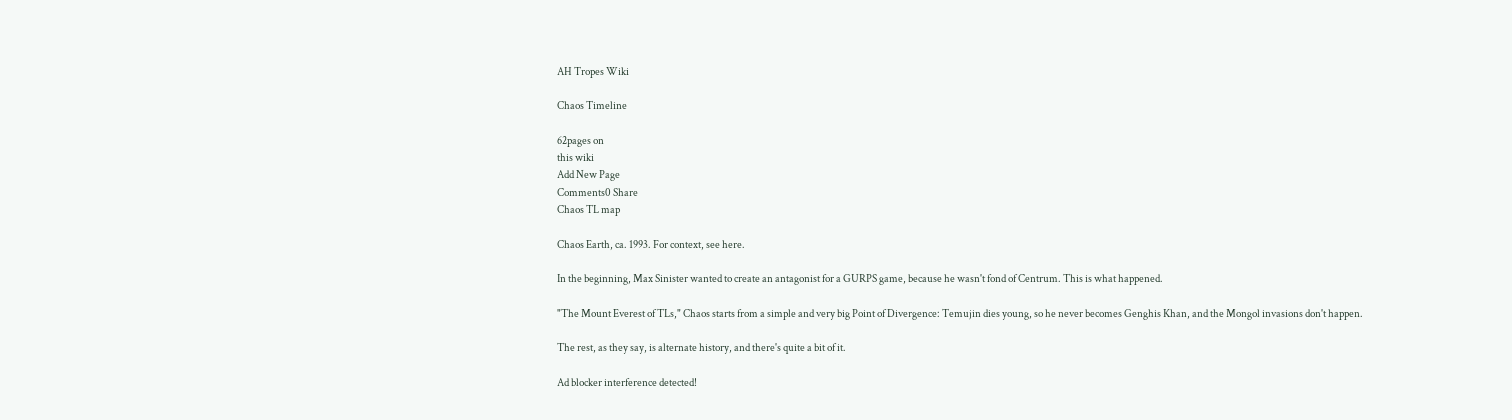AH Tropes Wiki

Chaos Timeline

62pages on
this wiki
Add New Page
Comments0 Share
Chaos TL map

Chaos Earth, ca. 1993. For context, see here.

In the beginning, Max Sinister wanted to create an antagonist for a GURPS game, because he wasn't fond of Centrum. This is what happened.

"The Mount Everest of TLs," Chaos starts from a simple and very big Point of Divergence: Temujin dies young, so he never becomes Genghis Khan, and the Mongol invasions don't happen.

The rest, as they say, is alternate history, and there's quite a bit of it.

Ad blocker interference detected!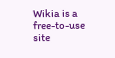Wikia is a free-to-use site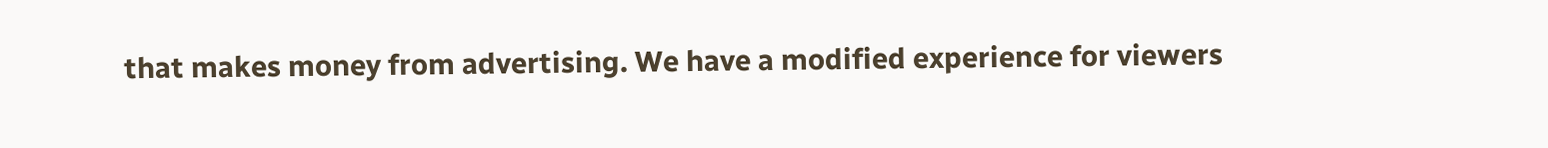that makes money from advertising. We have a modified experience for viewers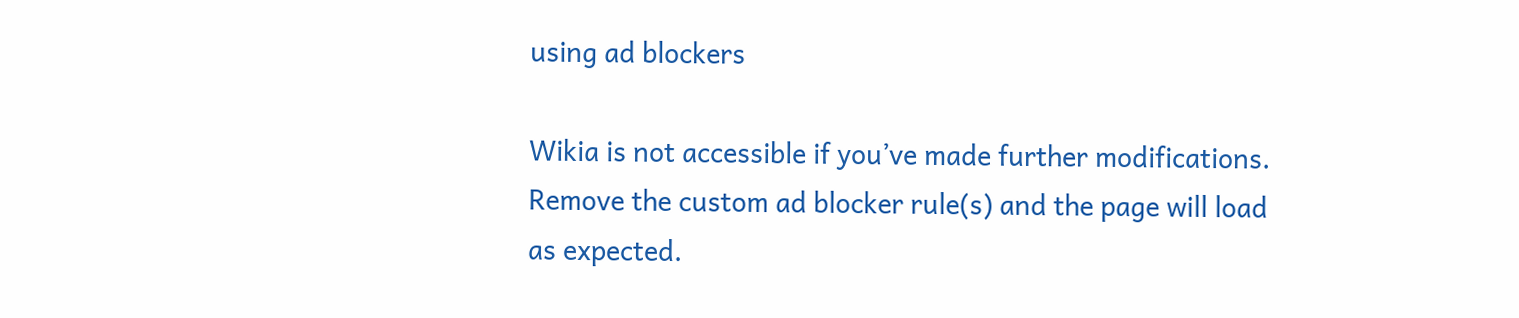using ad blockers

Wikia is not accessible if you’ve made further modifications. Remove the custom ad blocker rule(s) and the page will load as expected.